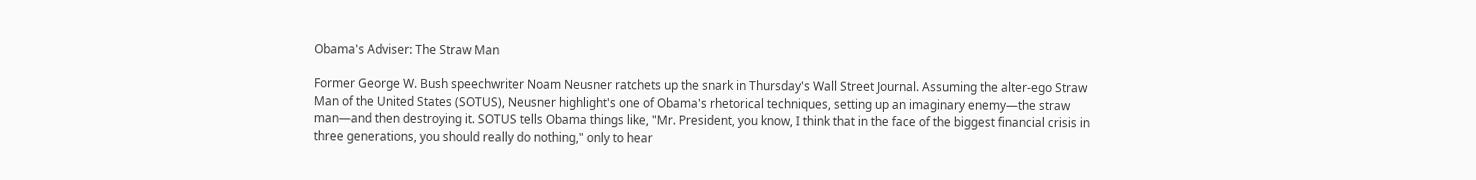Obama's Adviser: The Straw Man

Former George W. Bush speechwriter Noam Neusner ratchets up the snark in Thursday's Wall Street Journal. Assuming the alter-ego Straw Man of the United States (SOTUS), Neusner highlight's one of Obama's rhetorical techniques, setting up an imaginary enemy—the straw man—and then destroying it. SOTUS tells Obama things like, "Mr. President, you know, I think that in the face of the biggest financial crisis in three generations, you should really do nothing," only to hear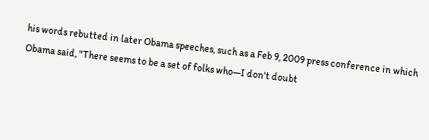his words rebutted in later Obama speeches, such as a Feb 9, 2009 press conference in which Obama said, "There seems to be a set of folks who—I don't doubt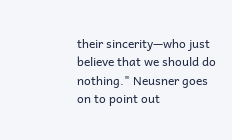their sincerity—who just believe that we should do nothing." Neusner goes on to point out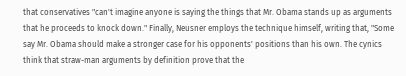that conservatives "can't imagine anyone is saying the things that Mr. Obama stands up as arguments that he proceeds to knock down." Finally, Neusner employs the technique himself, writing that, "Some say Mr. Obama should make a stronger case for his opponents' positions than his own. The cynics think that straw-man arguments by definition prove that the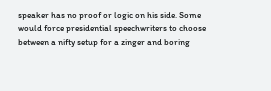speaker has no proof or logic on his side. Some would force presidential speechwriters to choose between a nifty setup for a zinger and boring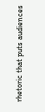rhetoric that puts audiences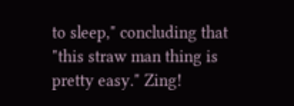to sleep," concluding that "this straw man thing is pretty easy." Zing!